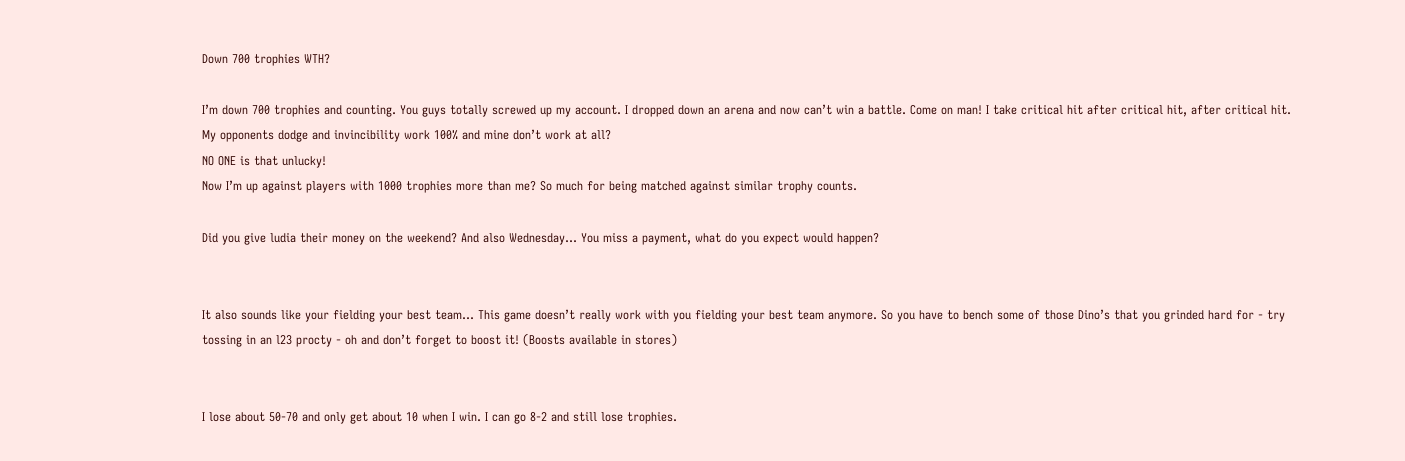Down 700 trophies WTH?

I’m down 700 trophies and counting. You guys totally screwed up my account. I dropped down an arena and now can’t win a battle. Come on man! I take critical hit after critical hit, after critical hit. My opponents dodge and invincibility work 100% and mine don’t work at all?
NO ONE is that unlucky!
Now I’m up against players with 1000 trophies more than me? So much for being matched against similar trophy counts.

Did you give ludia their money on the weekend? And also Wednesday… You miss a payment, what do you expect would happen?


It also sounds like your fielding your best team… This game doesn’t really work with you fielding your best team anymore. So you have to bench some of those Dino’s that you grinded hard for - try tossing in an l23 procty - oh and don’t forget to boost it! (Boosts available in stores)


I lose about 50-70 and only get about 10 when I win. I can go 8-2 and still lose trophies.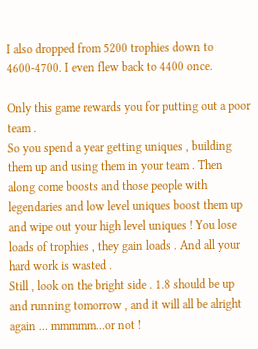I also dropped from 5200 trophies down to 4600-4700. I even flew back to 4400 once.

Only this game rewards you for putting out a poor team .
So you spend a year getting uniques , building them up and using them in your team . Then along come boosts and those people with legendaries and low level uniques boost them up and wipe out your high level uniques ! You lose loads of trophies , they gain loads . And all your hard work is wasted .
Still , look on the bright side . 1.8 should be up and running tomorrow , and it will all be alright again … mmmmm…or not !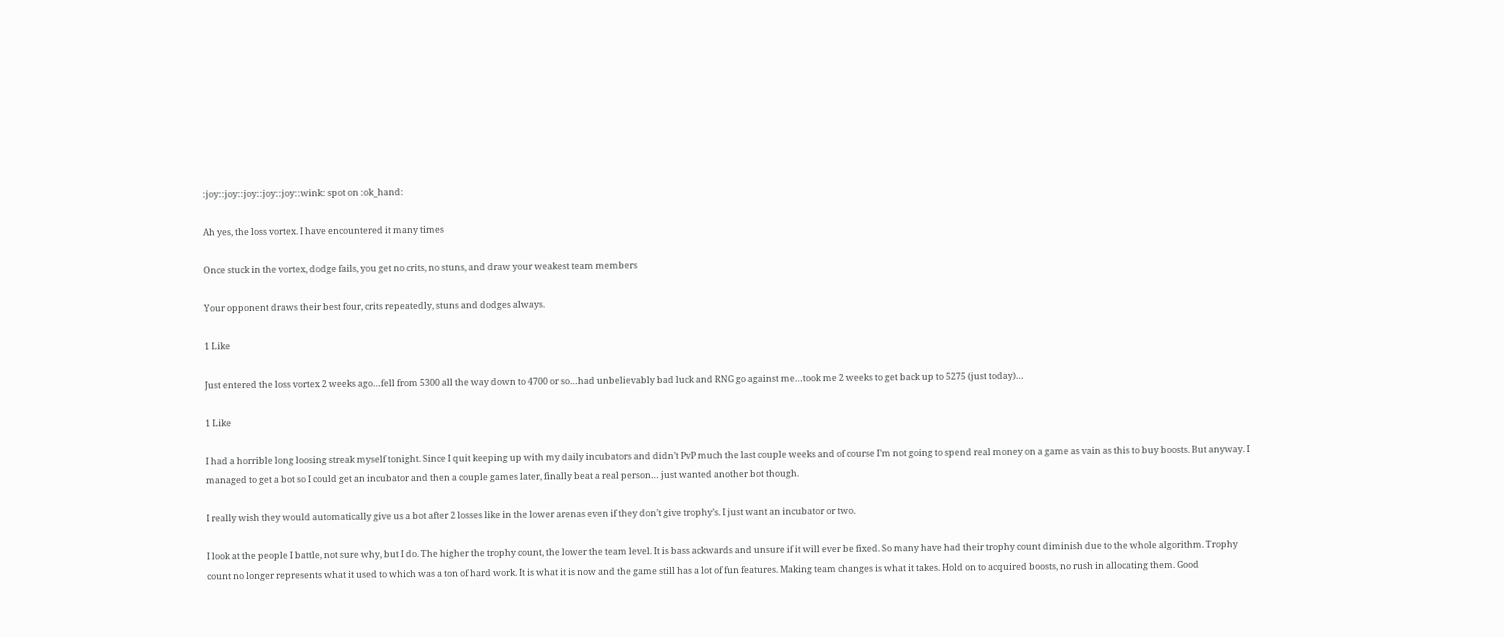:joy::joy::joy::joy::joy::wink: spot on :ok_hand:

Ah yes, the loss vortex. I have encountered it many times

Once stuck in the vortex, dodge fails, you get no crits, no stuns, and draw your weakest team members

Your opponent draws their best four, crits repeatedly, stuns and dodges always.

1 Like

Just entered the loss vortex 2 weeks ago…fell from 5300 all the way down to 4700 or so…had unbelievably bad luck and RNG go against me…took me 2 weeks to get back up to 5275 (just today)…

1 Like

I had a horrible long loosing streak myself tonight. Since I quit keeping up with my daily incubators and didn’t PvP much the last couple weeks and of course I’m not going to spend real money on a game as vain as this to buy boosts. But anyway. I managed to get a bot so I could get an incubator and then a couple games later, finally beat a real person… just wanted another bot though.

I really wish they would automatically give us a bot after 2 losses like in the lower arenas even if they don’t give trophy’s. I just want an incubator or two.

I look at the people I battle, not sure why, but I do. The higher the trophy count, the lower the team level. It is bass ackwards and unsure if it will ever be fixed. So many have had their trophy count diminish due to the whole algorithm. Trophy count no longer represents what it used to which was a ton of hard work. It is what it is now and the game still has a lot of fun features. Making team changes is what it takes. Hold on to acquired boosts, no rush in allocating them. Good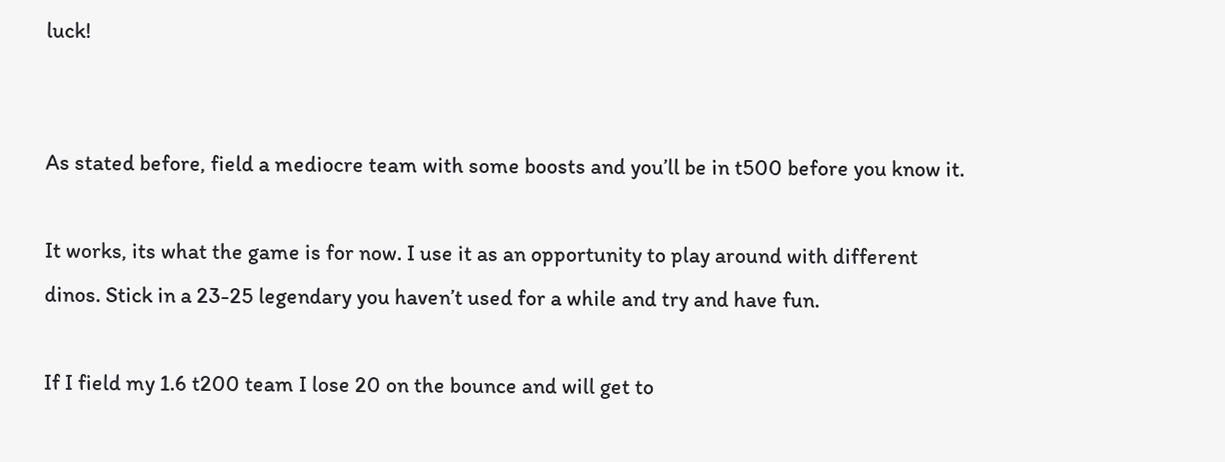luck!


As stated before, field a mediocre team with some boosts and you’ll be in t500 before you know it.

It works, its what the game is for now. I use it as an opportunity to play around with different dinos. Stick in a 23-25 legendary you haven’t used for a while and try and have fun.

If I field my 1.6 t200 team I lose 20 on the bounce and will get to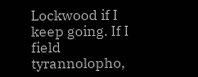Lockwood if I keep going. If I field tyrannolopho,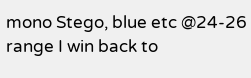mono Stego, blue etc @24-26 range I win back to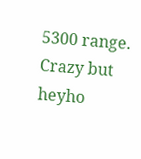5300 range. Crazy but heyho